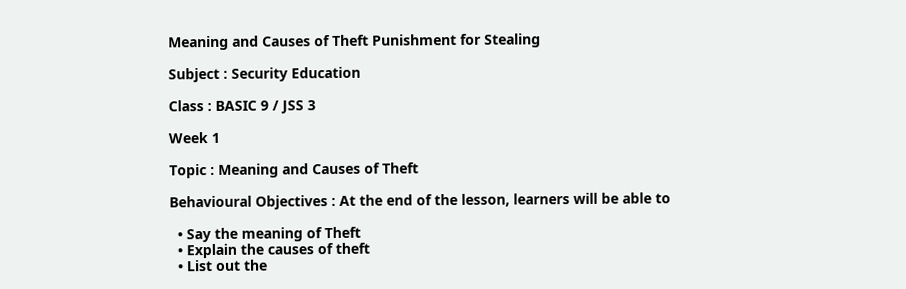Meaning and Causes of Theft Punishment for Stealing

Subject : Security Education

Class : BASIC 9 / JSS 3

Week 1

Topic : Meaning and Causes of Theft

Behavioural Objectives : At the end of the lesson, learners will be able to

  • Say the meaning of Theft
  • Explain the causes of theft
  • List out the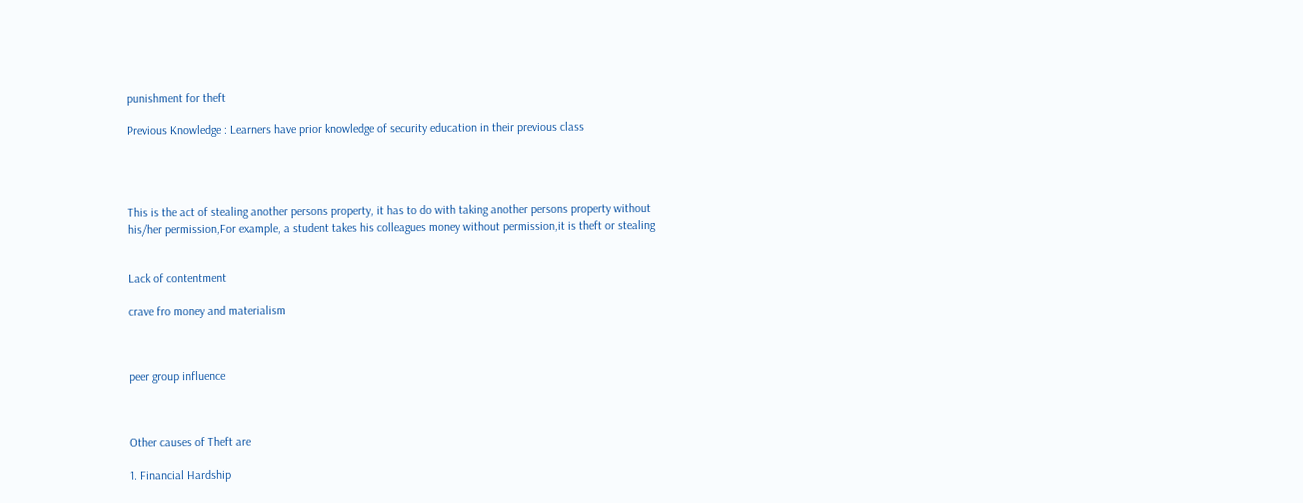punishment for theft

Previous Knowledge : Learners have prior knowledge of security education in their previous class




This is the act of stealing another persons property, it has to do with taking another persons property without his/her permission,For example, a student takes his colleagues money without permission,it is theft or stealing


Lack of contentment

crave fro money and materialism



peer group influence



Other causes of Theft are

1. Financial Hardship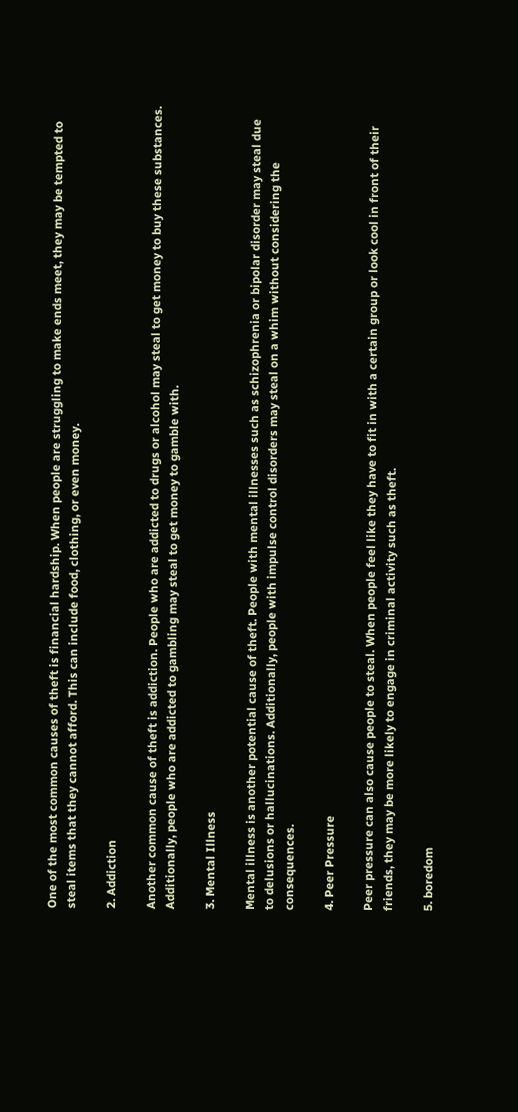One of the most common causes of theft is financial hardship. When people are struggling to make ends meet, they may be tempted to steal items that they cannot afford. This can include food, clothing, or even money.

2. Addiction

Another common cause of theft is addiction. People who are addicted to drugs or alcohol may steal to get money to buy these substances. Additionally, people who are addicted to gambling may steal to get money to gamble with.

3. Mental Illness

Mental illness is another potential cause of theft. People with mental illnesses such as schizophrenia or bipolar disorder may steal due to delusions or hallucinations. Additionally, people with impulse control disorders may steal on a whim without considering the consequences.

4. Peer Pressure

Peer pressure can also cause people to steal. When people feel like they have to fit in with a certain group or look cool in front of their friends, they may be more likely to engage in criminal activity such as theft.

5. boredom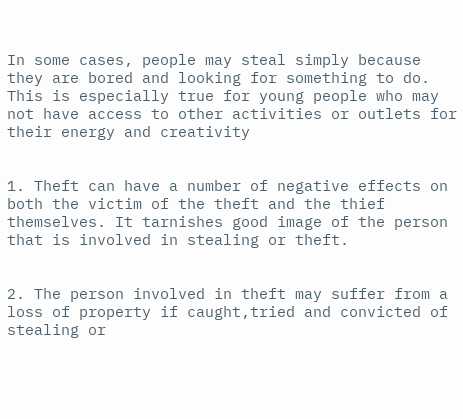In some cases, people may steal simply because they are bored and looking for something to do. This is especially true for young people who may not have access to other activities or outlets for their energy and creativity


1. Theft can have a number of negative effects on both the victim of the theft and the thief themselves. It tarnishes good image of the person that is involved in stealing or theft.


2. The person involved in theft may suffer from a loss of property if caught,tried and convicted of stealing or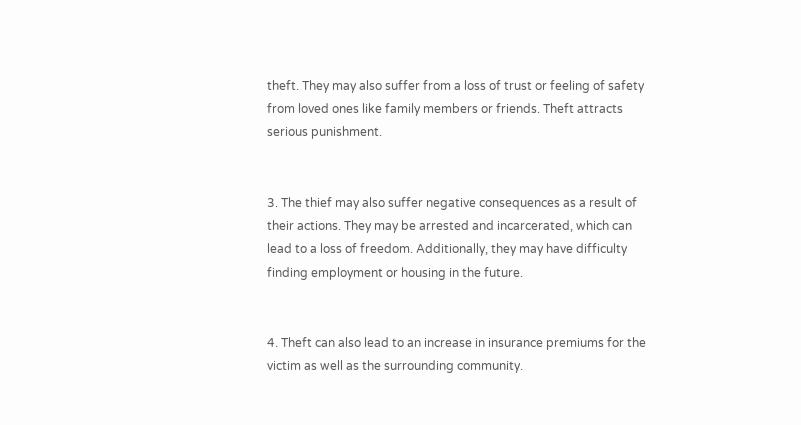theft. They may also suffer from a loss of trust or feeling of safety from loved ones like family members or friends. Theft attracts serious punishment.


3. The thief may also suffer negative consequences as a result of their actions. They may be arrested and incarcerated, which can lead to a loss of freedom. Additionally, they may have difficulty finding employment or housing in the future.


4. Theft can also lead to an increase in insurance premiums for the victim as well as the surrounding community.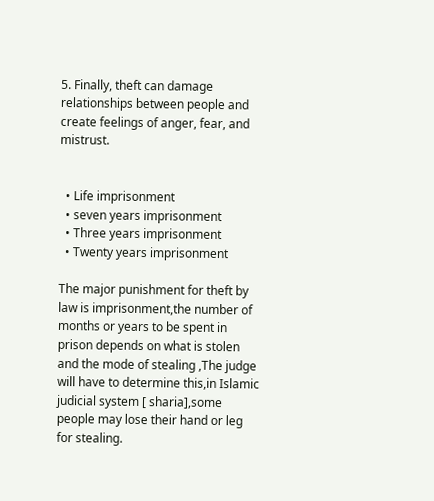5. Finally, theft can damage relationships between people and create feelings of anger, fear, and mistrust.


  • Life imprisonment
  • seven years imprisonment
  • Three years imprisonment
  • Twenty years imprisonment

The major punishment for theft by law is imprisonment,the number of months or years to be spent in prison depends on what is stolen and the mode of stealing ,The judge will have to determine this,in Islamic judicial system [ sharia],some people may lose their hand or leg for stealing.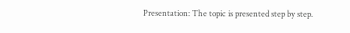Presentation: The topic is presented step by step.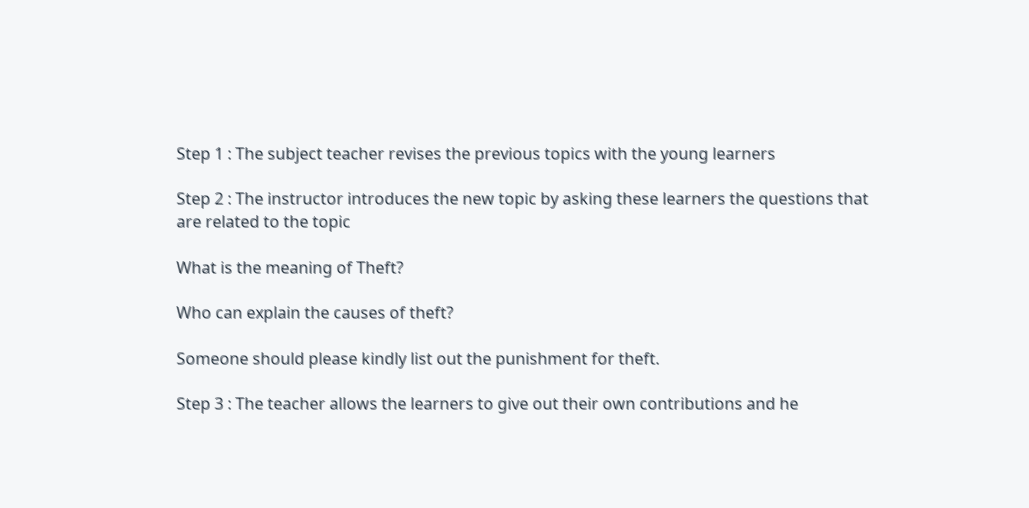Step 1 : The subject teacher revises the previous topics with the young learners

Step 2 : The instructor introduces the new topic by asking these learners the questions that are related to the topic

What is the meaning of Theft?

Who can explain the causes of theft?

Someone should please kindly list out the punishment for theft.

Step 3 : The teacher allows the learners to give out their own contributions and he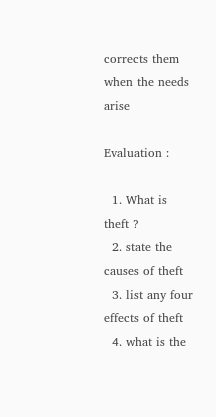corrects them when the needs arise

Evaluation :

  1. What is theft ?
  2. state the causes of theft
  3. list any four effects of theft
  4. what is the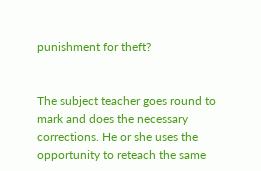punishment for theft?


The subject teacher goes round to mark and does the necessary corrections. He or she uses the opportunity to reteach the same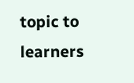topic to learners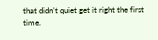that didn’t quiet get it right the first time.